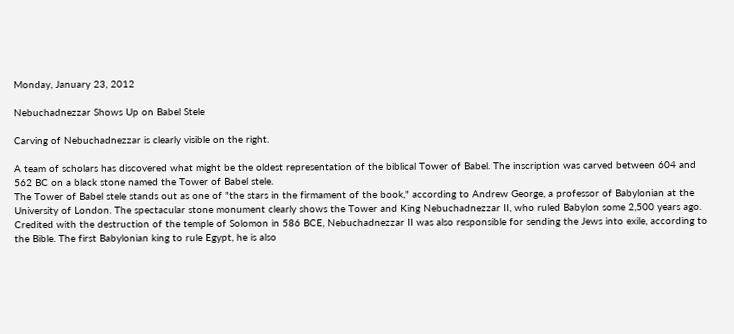Monday, January 23, 2012

Nebuchadnezzar Shows Up on Babel Stele

Carving of Nebuchadnezzar is clearly visible on the right.

A team of scholars has discovered what might be the oldest representation of the biblical Tower of Babel. The inscription was carved between 604 and 562 BC on a black stone named the Tower of Babel stele.
The Tower of Babel stele stands out as one of "the stars in the firmament of the book," according to Andrew George, a professor of Babylonian at the University of London. The spectacular stone monument clearly shows the Tower and King Nebuchadnezzar II, who ruled Babylon some 2,500 years ago.
Credited with the destruction of the temple of Solomon in 586 BCE, Nebuchadnezzar II was also responsible for sending the Jews into exile, according to the Bible. The first Babylonian king to rule Egypt, he is also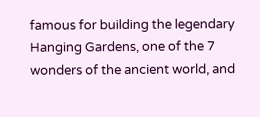famous for building the legendary Hanging Gardens, one of the 7 wonders of the ancient world, and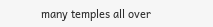many temples all over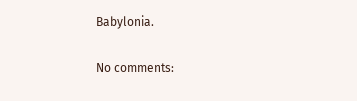Babylonia.

No comments: